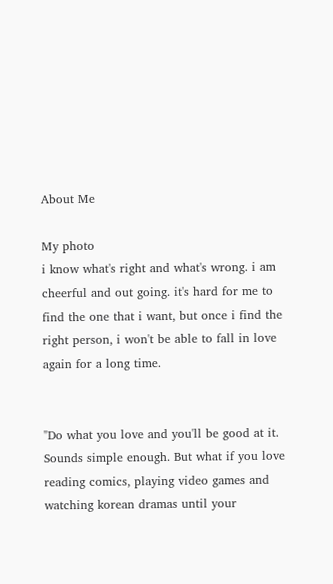About Me

My photo
i know what's right and what's wrong. i am cheerful and out going. it's hard for me to find the one that i want, but once i find the right person, i won't be able to fall in love again for a long time.


"Do what you love and you'll be good at it. Sounds simple enough. But what if you love reading comics, playing video games and watching korean dramas until your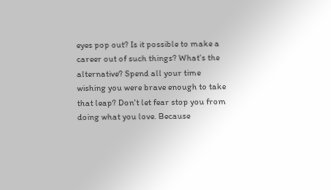eyes pop out? Is it possible to make a career out of such things? What's the alternative? Spend all your time wishing you were brave enough to take that leap? Don't let fear stop you from doing what you love. Because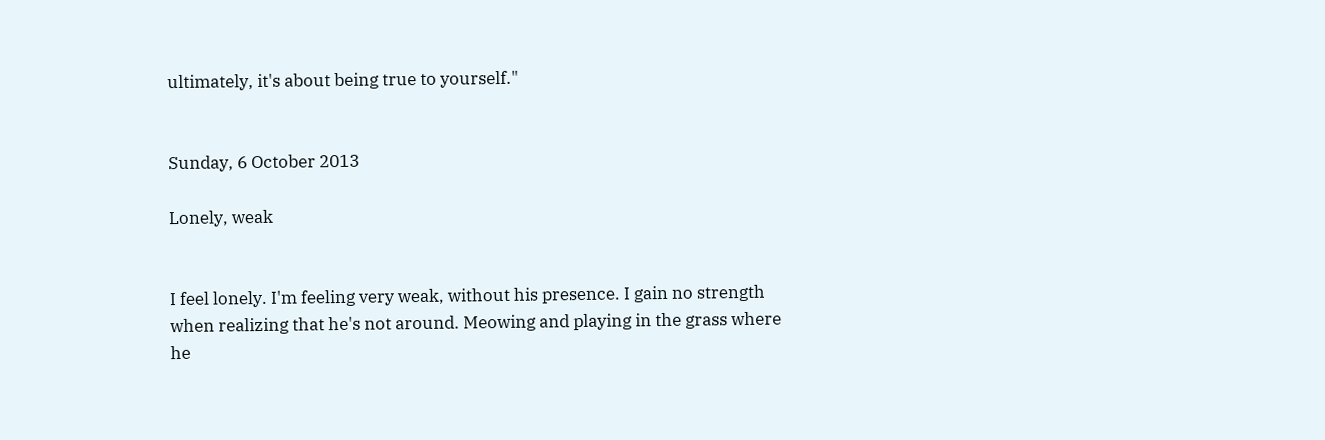ultimately, it's about being true to yourself."


Sunday, 6 October 2013

Lonely, weak


I feel lonely. I'm feeling very weak, without his presence. I gain no strength when realizing that he's not around. Meowing and playing in the grass where he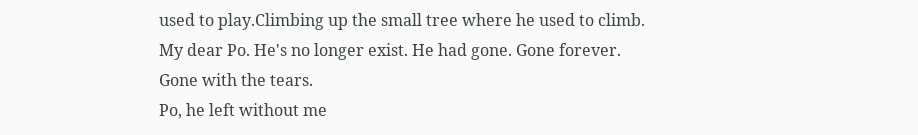used to play.Climbing up the small tree where he used to climb. My dear Po. He's no longer exist. He had gone. Gone forever. Gone with the tears.
Po, he left without me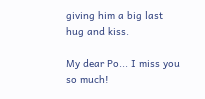giving him a big last hug and kiss.

My dear Po... I miss you so much!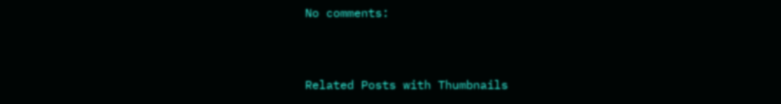No comments:


Related Posts with Thumbnails